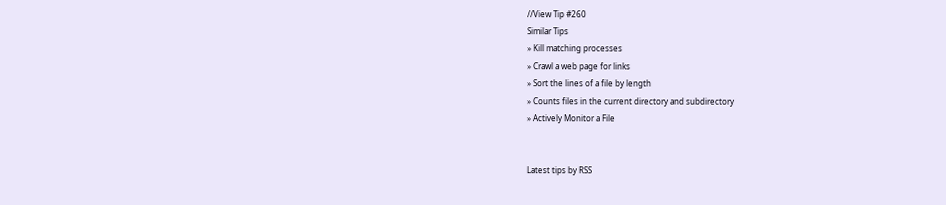//View Tip #260
Similar Tips
» Kill matching processes
» Crawl a web page for links
» Sort the lines of a file by length
» Counts files in the current directory and subdirectory
» Actively Monitor a File


Latest tips by RSS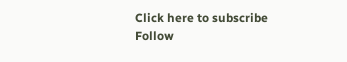Click here to subscribe
Follow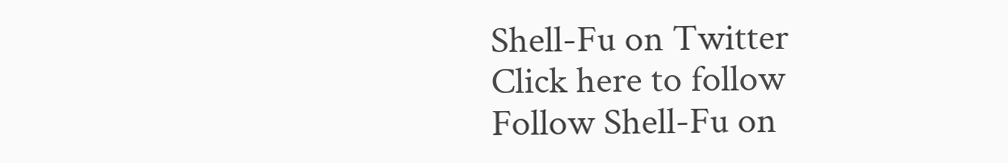Shell-Fu on Twitter
Click here to follow
Follow Shell-Fu on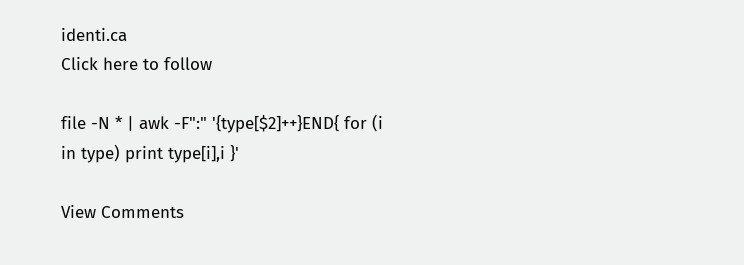identi.ca
Click here to follow

file -N * | awk -F":" '{type[$2]++}END{ for (i in type) print type[i],i }'

View Comments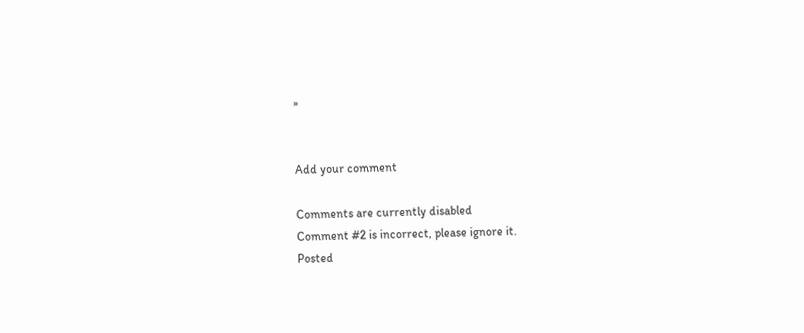»


Add your comment

Comments are currently disabled
Comment #2 is incorrect, please ignore it.
Posted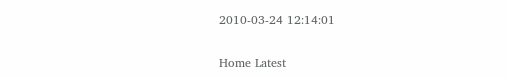2010-03-24 12:14:01

Home Latest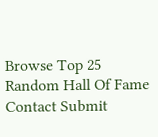Browse Top 25 Random Hall Of Fame Contact Submit